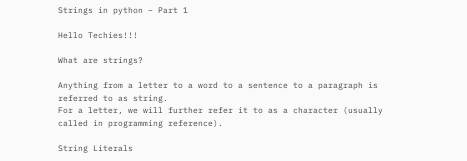Strings in python – Part 1

Hello Techies!!!

What are strings?

Anything from a letter to a word to a sentence to a paragraph is referred to as string.
For a letter, we will further refer it to as a character (usually called in programming reference).

String Literals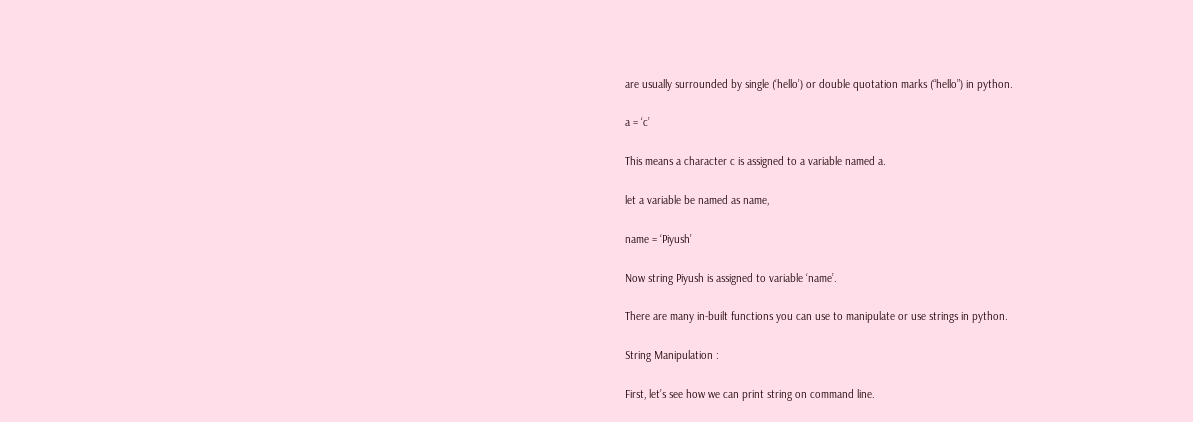are usually surrounded by single (‘hello’) or double quotation marks (“hello”) in python.

a = ‘c’

This means a character c is assigned to a variable named a.

let a variable be named as name,

name = ‘Piyush’

Now string Piyush is assigned to variable ‘name’.

There are many in-built functions you can use to manipulate or use strings in python.

String Manipulation :

First, let’s see how we can print string on command line.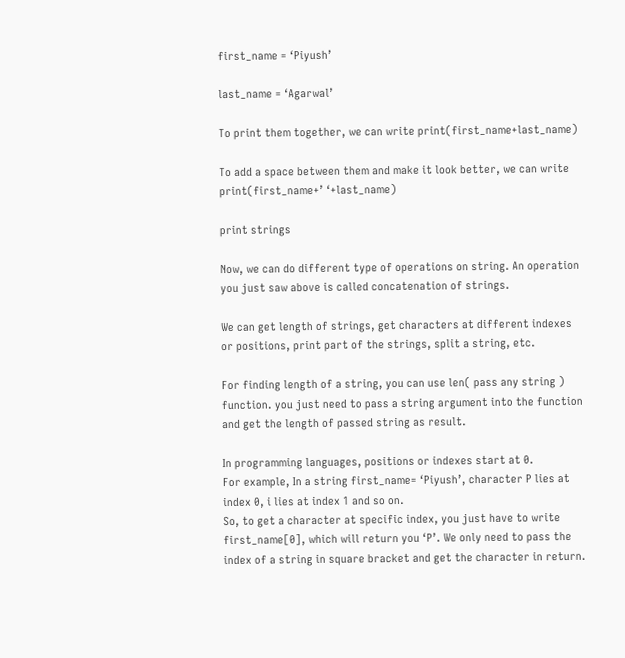first_name = ‘Piyush’

last_name = ‘Agarwal’

To print them together, we can write print(first_name+last_name)

To add a space between them and make it look better, we can write
print(first_name+’ ‘+last_name)

print strings

Now, we can do different type of operations on string. An operation you just saw above is called concatenation of strings.

We can get length of strings, get characters at different indexes or positions, print part of the strings, split a string, etc.

For finding length of a string, you can use len( pass any string ) function. you just need to pass a string argument into the function and get the length of passed string as result.

In programming languages, positions or indexes start at 0.
For example, In a string first_name= ‘Piyush’, character P lies at index 0, i lies at index 1 and so on.
So, to get a character at specific index, you just have to write first_name[0], which will return you ‘P’. We only need to pass the index of a string in square bracket and get the character in return.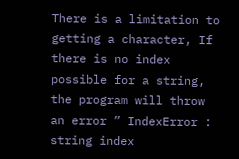There is a limitation to getting a character, If there is no index possible for a string, the program will throw an error ” IndexError : string index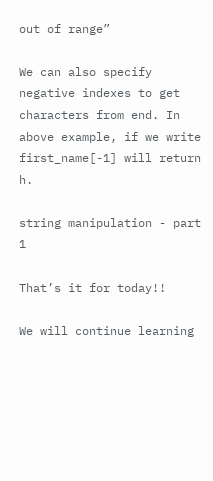out of range”

We can also specify negative indexes to get characters from end. In above example, if we write first_name[-1] will return h.

string manipulation - part 1

That’s it for today!!

We will continue learning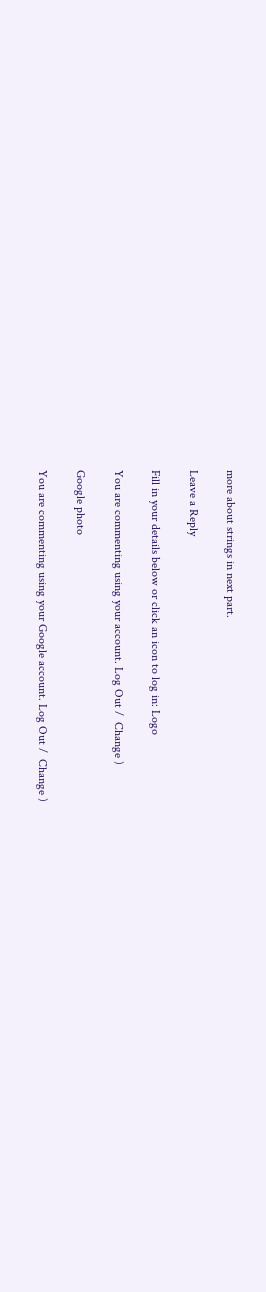more about strings in next part.

Leave a Reply

Fill in your details below or click an icon to log in: Logo

You are commenting using your account. Log Out /  Change )

Google photo

You are commenting using your Google account. Log Out /  Change )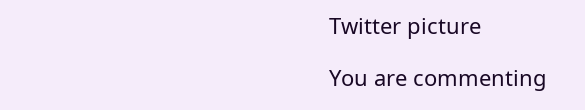Twitter picture

You are commenting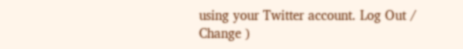using your Twitter account. Log Out /  Change )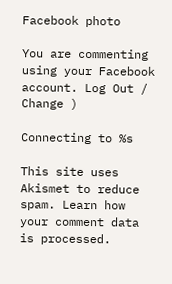Facebook photo

You are commenting using your Facebook account. Log Out /  Change )

Connecting to %s

This site uses Akismet to reduce spam. Learn how your comment data is processed.